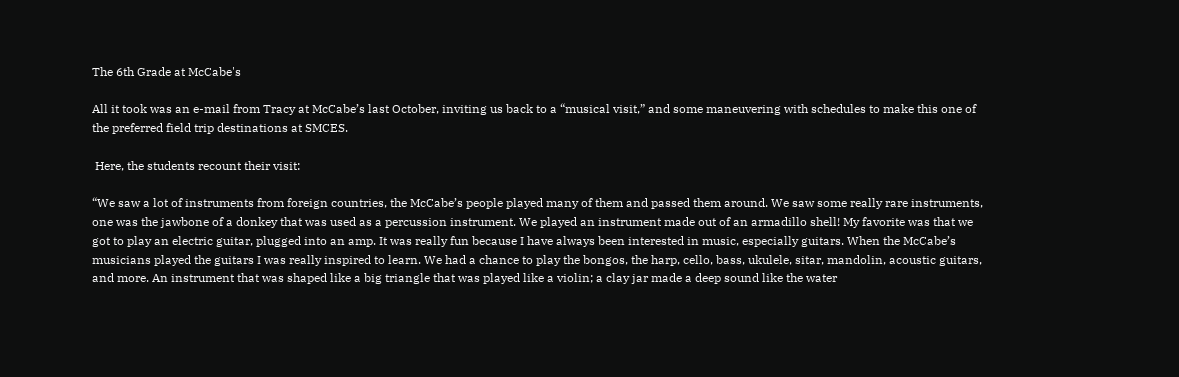The 6th Grade at McCabe's

All it took was an e-mail from Tracy at McCabe’s last October, inviting us back to a “musical visit,” and some maneuvering with schedules to make this one of the preferred field trip destinations at SMCES.

 Here, the students recount their visit:

“We saw a lot of instruments from foreign countries, the McCabe’s people played many of them and passed them around. We saw some really rare instruments, one was the jawbone of a donkey that was used as a percussion instrument. We played an instrument made out of an armadillo shell! My favorite was that we got to play an electric guitar, plugged into an amp. It was really fun because I have always been interested in music, especially guitars. When the McCabe’s musicians played the guitars I was really inspired to learn. We had a chance to play the bongos, the harp, cello, bass, ukulele, sitar, mandolin, acoustic guitars, and more. An instrument that was shaped like a big triangle that was played like a violin; a clay jar made a deep sound like the water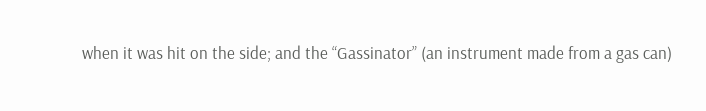when it was hit on the side; and the “Gassinator” (an instrument made from a gas can)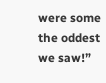were some the oddest we saw!”